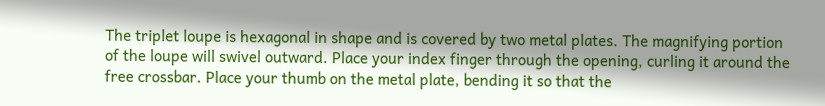The triplet loupe is hexagonal in shape and is covered by two metal plates. The magnifying portion of the loupe will swivel outward. Place your index finger through the opening, curling it around the free crossbar. Place your thumb on the metal plate, bending it so that the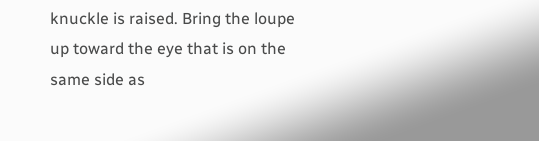knuckle is raised. Bring the loupe up toward the eye that is on the same side as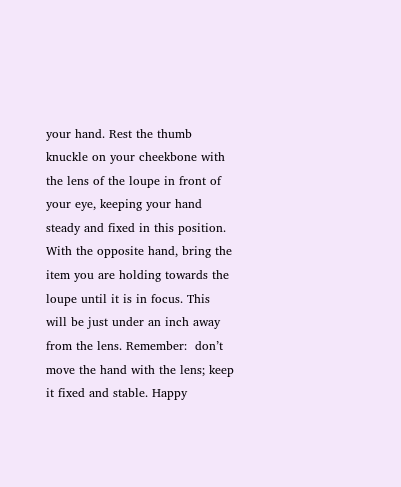your hand. Rest the thumb knuckle on your cheekbone with the lens of the loupe in front of your eye, keeping your hand steady and fixed in this position. With the opposite hand, bring the item you are holding towards the loupe until it is in focus. This will be just under an inch away from the lens. Remember:  don’t move the hand with the lens; keep it fixed and stable. Happy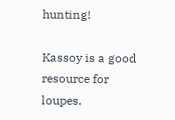hunting!

Kassoy is a good resource for loupes.